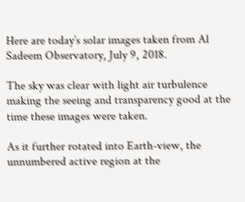Here are today’s solar images taken from Al Sadeem Observatory, July 9, 2018.

The sky was clear with light air turbulence making the seeing and transparency good at the time these images were taken.

As it further rotated into Earth-view, the unnumbered active region at the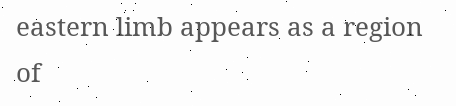eastern limb appears as a region of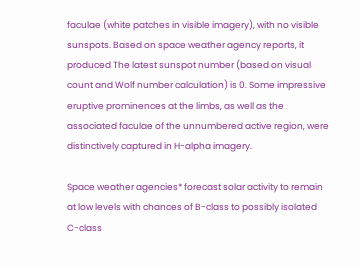faculae (white patches in visible imagery), with no visible sunspots. Based on space weather agency reports, it produced The latest sunspot number (based on visual count and Wolf number calculation) is 0. Some impressive eruptive prominences at the limbs, as well as the associated faculae of the unnumbered active region, were distinctively captured in H-alpha imagery.

Space weather agencies* forecast solar activity to remain at low levels with chances of B-class to possibly isolated C-class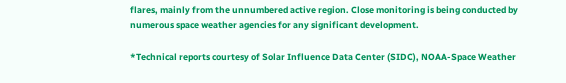flares, mainly from the unnumbered active region. Close monitoring is being conducted by numerous space weather agencies for any significant development.

*Technical reports courtesy of Solar Influence Data Center (SIDC), NOAA-Space Weather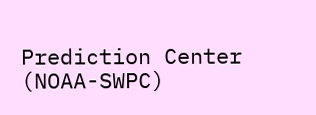Prediction Center (NOAA-SWPC)